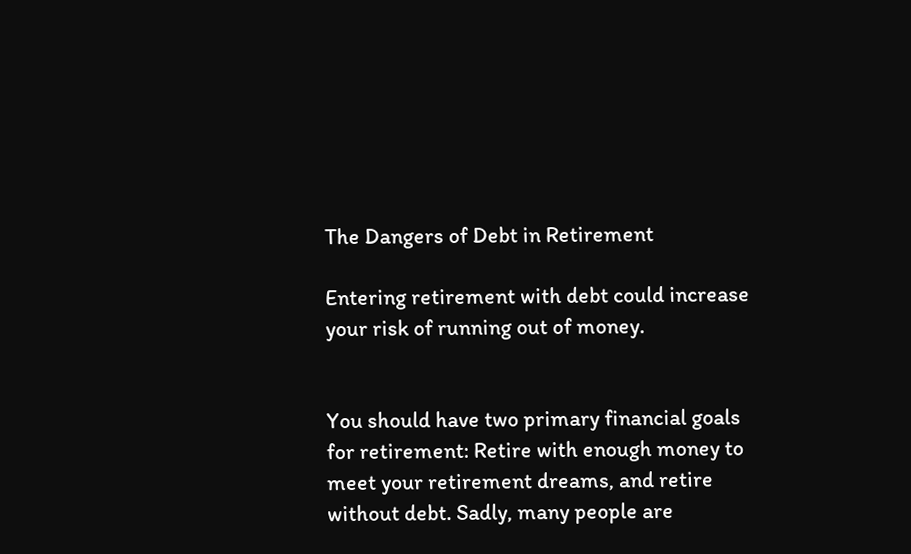The Dangers of Debt in Retirement

Entering retirement with debt could increase your risk of running out of money.


You should have two primary financial goals for retirement: Retire with enough money to meet your retirement dreams, and retire without debt. Sadly, many people are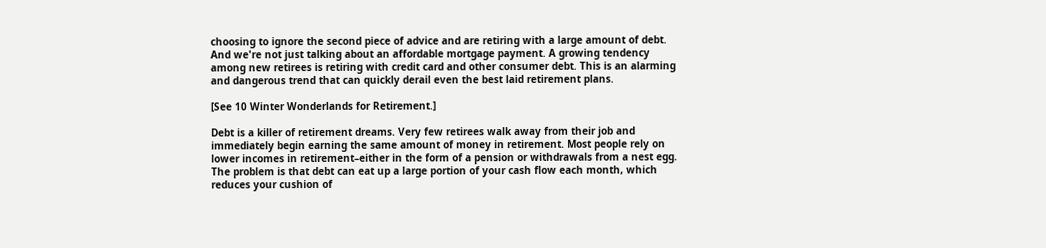choosing to ignore the second piece of advice and are retiring with a large amount of debt. And we're not just talking about an affordable mortgage payment. A growing tendency among new retirees is retiring with credit card and other consumer debt. This is an alarming and dangerous trend that can quickly derail even the best laid retirement plans.

[See 10 Winter Wonderlands for Retirement.]

Debt is a killer of retirement dreams. Very few retirees walk away from their job and immediately begin earning the same amount of money in retirement. Most people rely on lower incomes in retirement–either in the form of a pension or withdrawals from a nest egg. The problem is that debt can eat up a large portion of your cash flow each month, which reduces your cushion of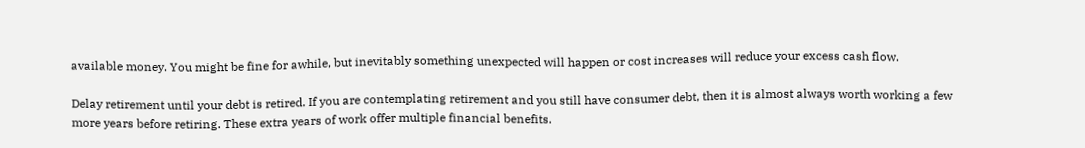available money. You might be fine for awhile, but inevitably something unexpected will happen or cost increases will reduce your excess cash flow.

Delay retirement until your debt is retired. If you are contemplating retirement and you still have consumer debt, then it is almost always worth working a few more years before retiring. These extra years of work offer multiple financial benefits.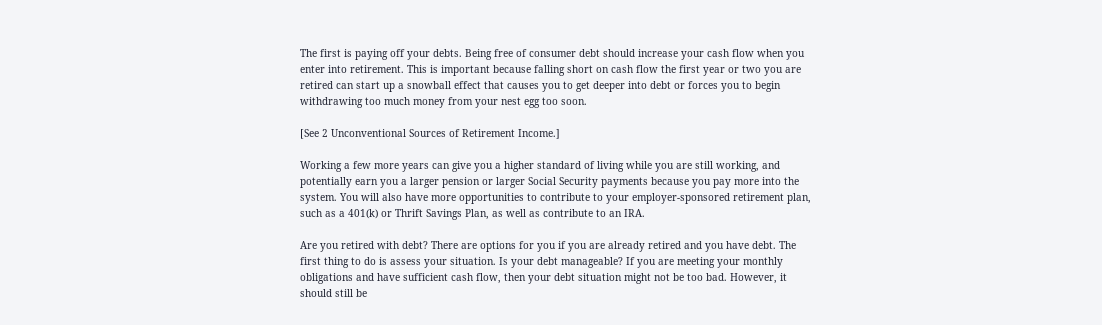The first is paying off your debts. Being free of consumer debt should increase your cash flow when you enter into retirement. This is important because falling short on cash flow the first year or two you are retired can start up a snowball effect that causes you to get deeper into debt or forces you to begin withdrawing too much money from your nest egg too soon.

[See 2 Unconventional Sources of Retirement Income.]

Working a few more years can give you a higher standard of living while you are still working, and potentially earn you a larger pension or larger Social Security payments because you pay more into the system. You will also have more opportunities to contribute to your employer-sponsored retirement plan, such as a 401(k) or Thrift Savings Plan, as well as contribute to an IRA.

Are you retired with debt? There are options for you if you are already retired and you have debt. The first thing to do is assess your situation. Is your debt manageable? If you are meeting your monthly obligations and have sufficient cash flow, then your debt situation might not be too bad. However, it should still be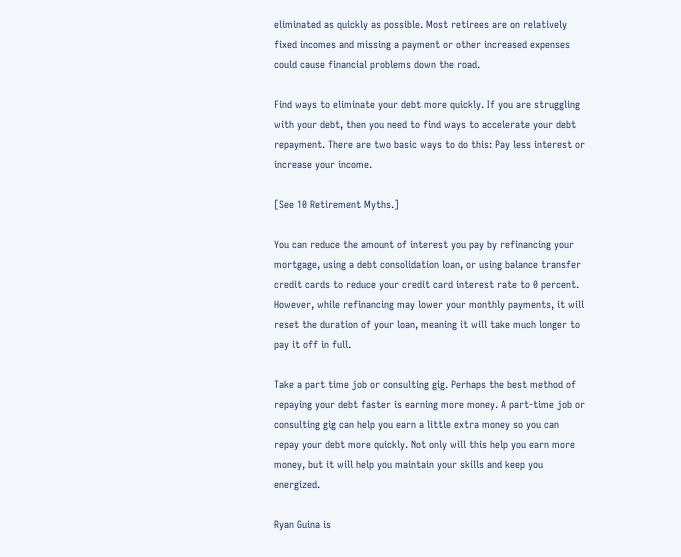eliminated as quickly as possible. Most retirees are on relatively fixed incomes and missing a payment or other increased expenses could cause financial problems down the road.

Find ways to eliminate your debt more quickly. If you are struggling with your debt, then you need to find ways to accelerate your debt repayment. There are two basic ways to do this: Pay less interest or increase your income.

[See 10 Retirement Myths.]

You can reduce the amount of interest you pay by refinancing your mortgage, using a debt consolidation loan, or using balance transfer credit cards to reduce your credit card interest rate to 0 percent. However, while refinancing may lower your monthly payments, it will reset the duration of your loan, meaning it will take much longer to pay it off in full.

Take a part time job or consulting gig. Perhaps the best method of repaying your debt faster is earning more money. A part-time job or consulting gig can help you earn a little extra money so you can repay your debt more quickly. Not only will this help you earn more money, but it will help you maintain your skills and keep you energized.

Ryan Guina is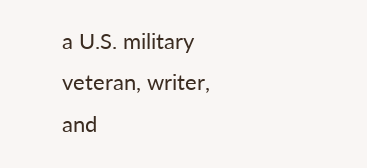a U.S. military veteran, writer, and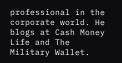professional in the corporate world. He blogs at Cash Money Life and The Military Wallet.